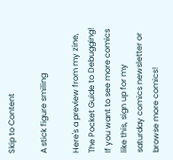Skip to Content

A stick figure smiling

Here's a preview from my zine, The Pocket Guide to Debugging! If you want to see more comics like this, sign up for my saturday comics newsletter or browse more comics!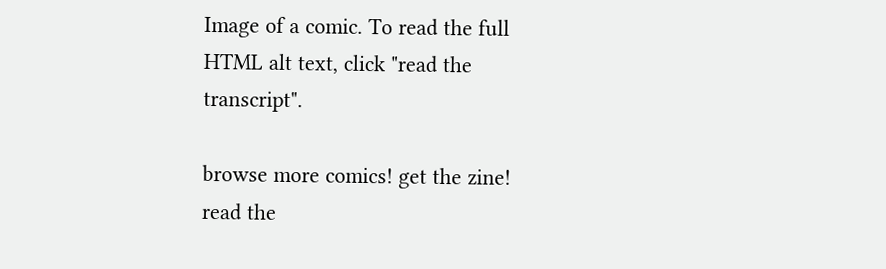Image of a comic. To read the full HTML alt text, click "read the transcript".

browse more comics! get the zine!
read the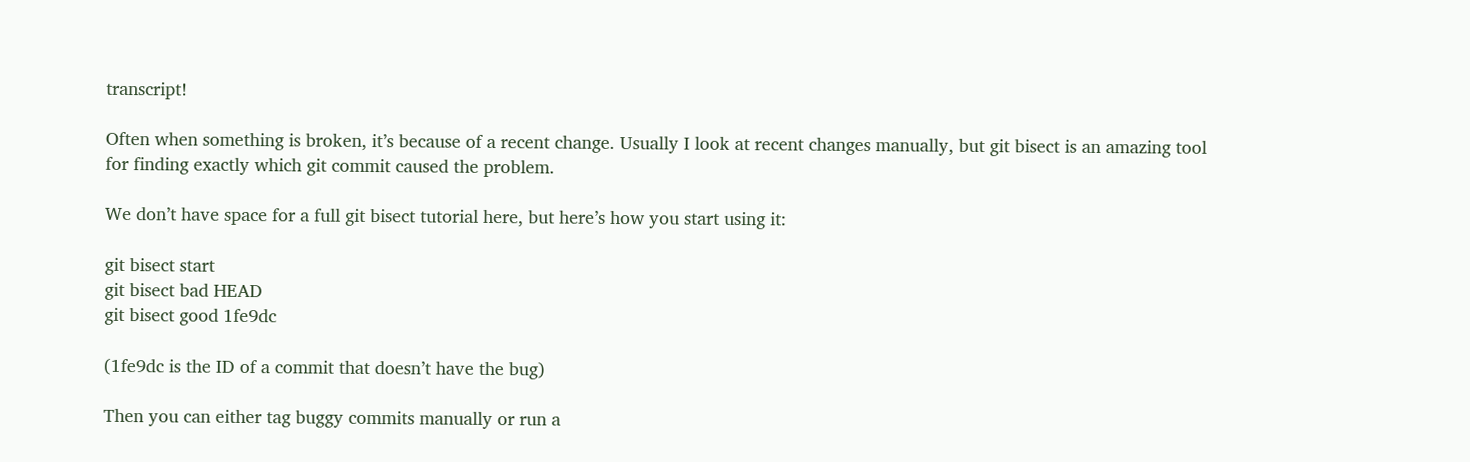transcript!

Often when something is broken, it’s because of a recent change. Usually I look at recent changes manually, but git bisect is an amazing tool for finding exactly which git commit caused the problem.

We don’t have space for a full git bisect tutorial here, but here’s how you start using it:

git bisect start
git bisect bad HEAD
git bisect good 1fe9dc

(1fe9dc is the ID of a commit that doesn’t have the bug)

Then you can either tag buggy commits manually or run a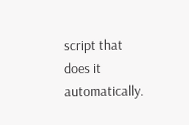script that does it automatically.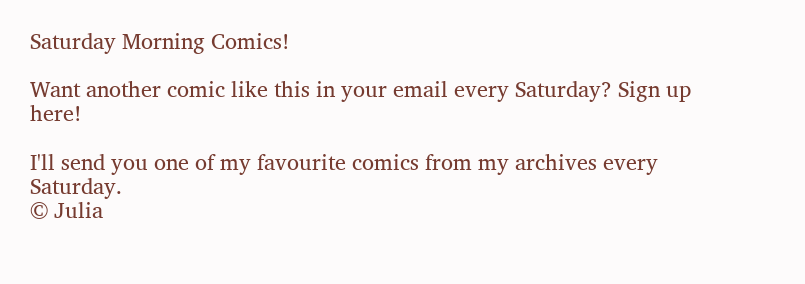Saturday Morning Comics!

Want another comic like this in your email every Saturday? Sign up here!

I'll send you one of my favourite comics from my archives every Saturday.
© Julia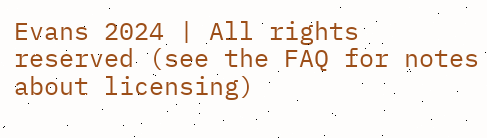Evans 2024 | All rights reserved (see the FAQ for notes about licensing)